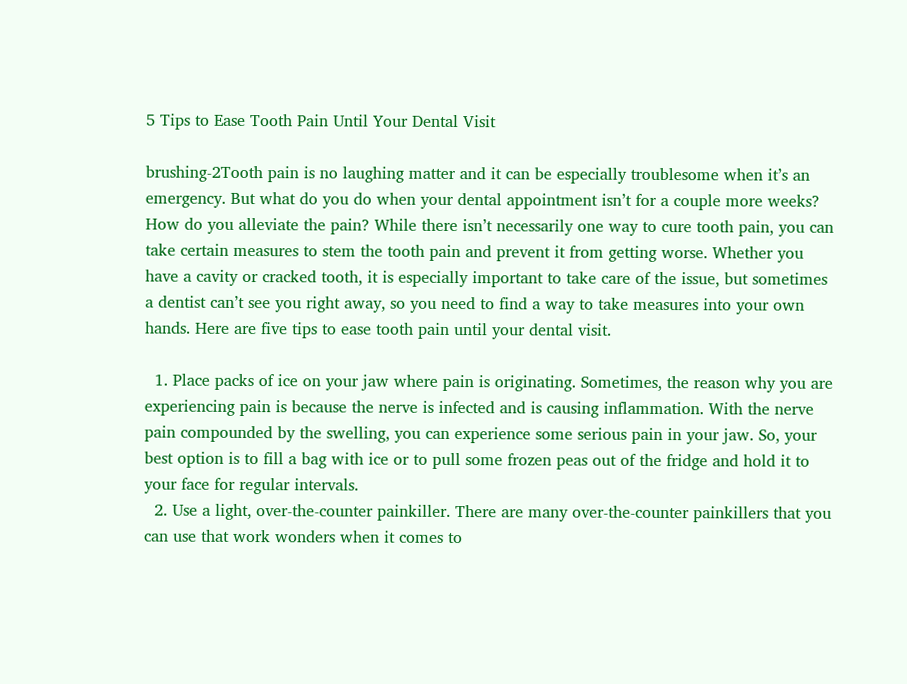5 Tips to Ease Tooth Pain Until Your Dental Visit

brushing-2Tooth pain is no laughing matter and it can be especially troublesome when it’s an emergency. But what do you do when your dental appointment isn’t for a couple more weeks? How do you alleviate the pain? While there isn’t necessarily one way to cure tooth pain, you can take certain measures to stem the tooth pain and prevent it from getting worse. Whether you have a cavity or cracked tooth, it is especially important to take care of the issue, but sometimes a dentist can’t see you right away, so you need to find a way to take measures into your own hands. Here are five tips to ease tooth pain until your dental visit.

  1. Place packs of ice on your jaw where pain is originating. Sometimes, the reason why you are experiencing pain is because the nerve is infected and is causing inflammation. With the nerve pain compounded by the swelling, you can experience some serious pain in your jaw. So, your best option is to fill a bag with ice or to pull some frozen peas out of the fridge and hold it to your face for regular intervals.
  2. Use a light, over-the-counter painkiller. There are many over-the-counter painkillers that you can use that work wonders when it comes to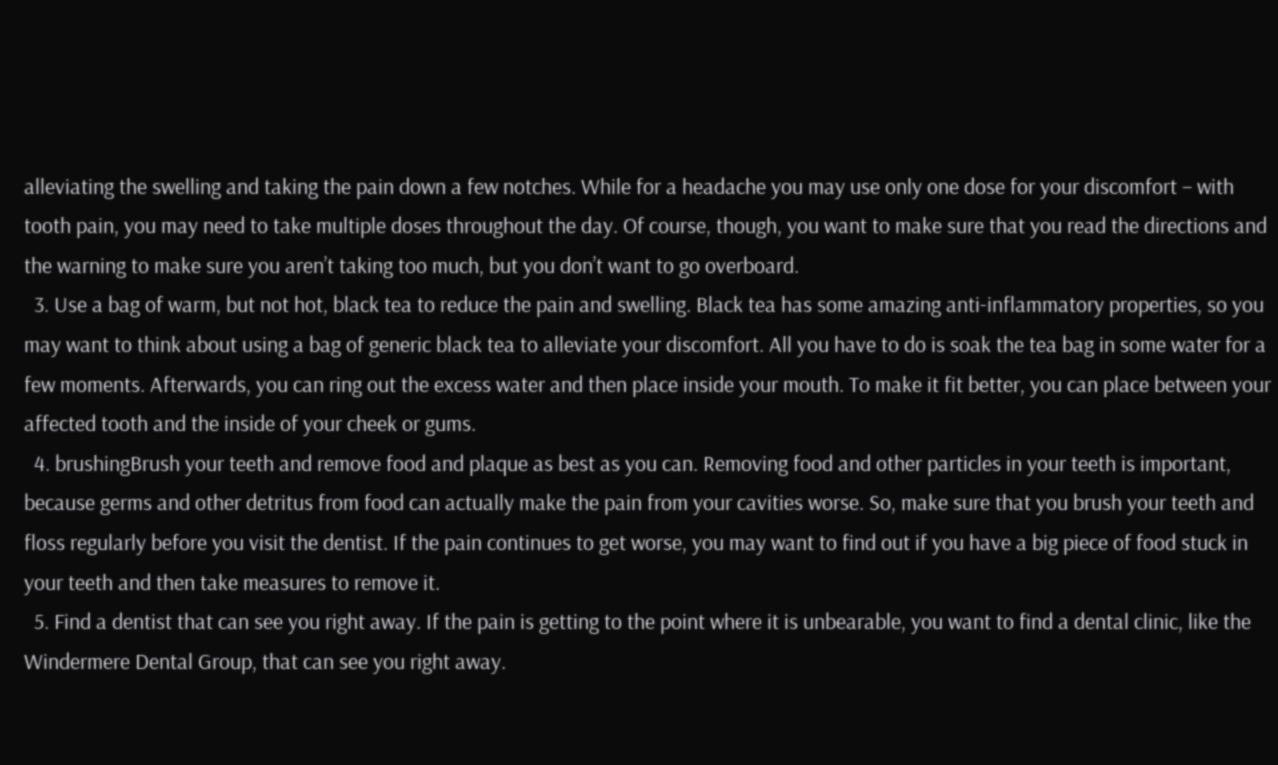alleviating the swelling and taking the pain down a few notches. While for a headache you may use only one dose for your discomfort – with tooth pain, you may need to take multiple doses throughout the day. Of course, though, you want to make sure that you read the directions and the warning to make sure you aren’t taking too much, but you don’t want to go overboard.
  3. Use a bag of warm, but not hot, black tea to reduce the pain and swelling. Black tea has some amazing anti-inflammatory properties, so you may want to think about using a bag of generic black tea to alleviate your discomfort. All you have to do is soak the tea bag in some water for a few moments. Afterwards, you can ring out the excess water and then place inside your mouth. To make it fit better, you can place between your affected tooth and the inside of your cheek or gums.
  4. brushingBrush your teeth and remove food and plaque as best as you can. Removing food and other particles in your teeth is important, because germs and other detritus from food can actually make the pain from your cavities worse. So, make sure that you brush your teeth and floss regularly before you visit the dentist. If the pain continues to get worse, you may want to find out if you have a big piece of food stuck in your teeth and then take measures to remove it.
  5. Find a dentist that can see you right away. If the pain is getting to the point where it is unbearable, you want to find a dental clinic, like the Windermere Dental Group, that can see you right away.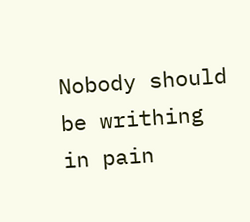Nobody should be writhing in pain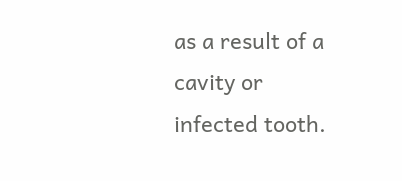as a result of a cavity or infected tooth.